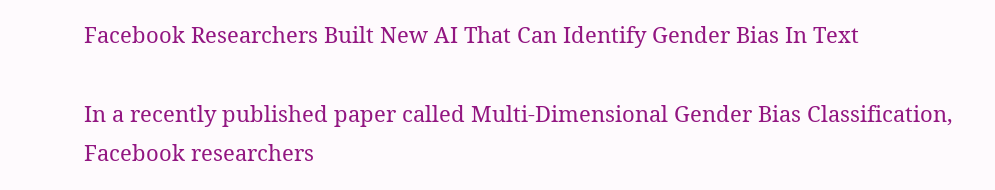Facebook Researchers Built New AI That Can Identify Gender Bias In Text

In a recently published paper called Multi-Dimensional Gender Bias Classification, Facebook researchers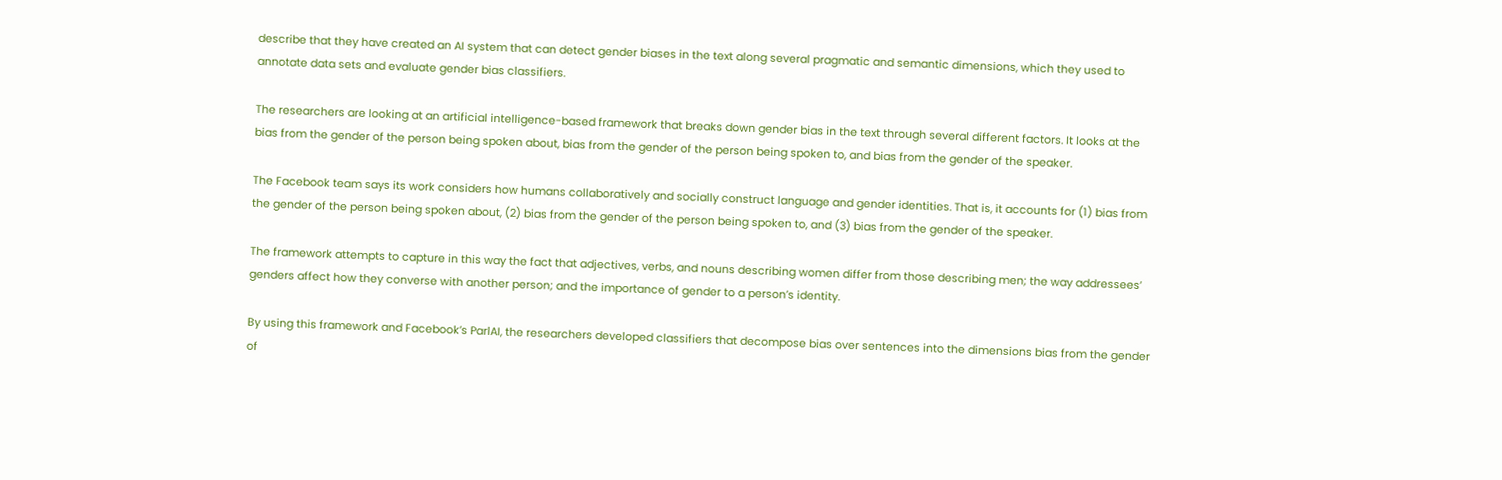describe that they have created an AI system that can detect gender biases in the text along several pragmatic and semantic dimensions, which they used to annotate data sets and evaluate gender bias classifiers.

The researchers are looking at an artificial intelligence-based framework that breaks down gender bias in the text through several different factors. It looks at the bias from the gender of the person being spoken about, bias from the gender of the person being spoken to, and bias from the gender of the speaker.

The Facebook team says its work considers how humans collaboratively and socially construct language and gender identities. That is, it accounts for (1) bias from the gender of the person being spoken about, (2) bias from the gender of the person being spoken to, and (3) bias from the gender of the speaker.

The framework attempts to capture in this way the fact that adjectives, verbs, and nouns describing women differ from those describing men; the way addressees’ genders affect how they converse with another person; and the importance of gender to a person’s identity.

By using this framework and Facebook’s ParlAI, the researchers developed classifiers that decompose bias over sentences into the dimensions bias from the gender of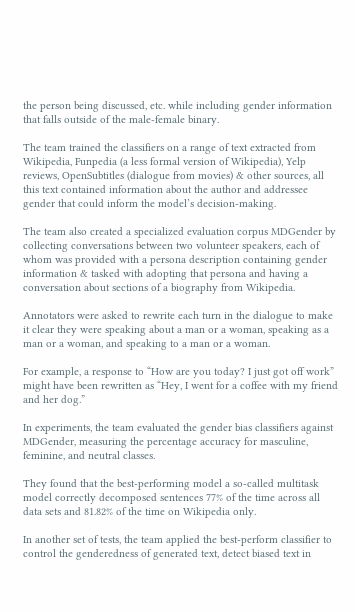the person being discussed, etc. while including gender information that falls outside of the male-female binary.

The team trained the classifiers on a range of text extracted from Wikipedia, Funpedia (a less formal version of Wikipedia), Yelp reviews, OpenSubtitles (dialogue from movies) & other sources, all this text contained information about the author and addressee gender that could inform the model’s decision-making.

The team also created a specialized evaluation corpus MDGender by collecting conversations between two volunteer speakers, each of whom was provided with a persona description containing gender information & tasked with adopting that persona and having a conversation about sections of a biography from Wikipedia.

Annotators were asked to rewrite each turn in the dialogue to make it clear they were speaking about a man or a woman, speaking as a man or a woman, and speaking to a man or a woman.

For example, a response to “How are you today? I just got off work” might have been rewritten as “Hey, I went for a coffee with my friend and her dog.”

In experiments, the team evaluated the gender bias classifiers against MDGender, measuring the percentage accuracy for masculine, feminine, and neutral classes.

They found that the best-performing model a so-called multitask model correctly decomposed sentences 77% of the time across all data sets and 81.82% of the time on Wikipedia only.

In another set of tests, the team applied the best-perform classifier to control the genderedness of generated text, detect biased text in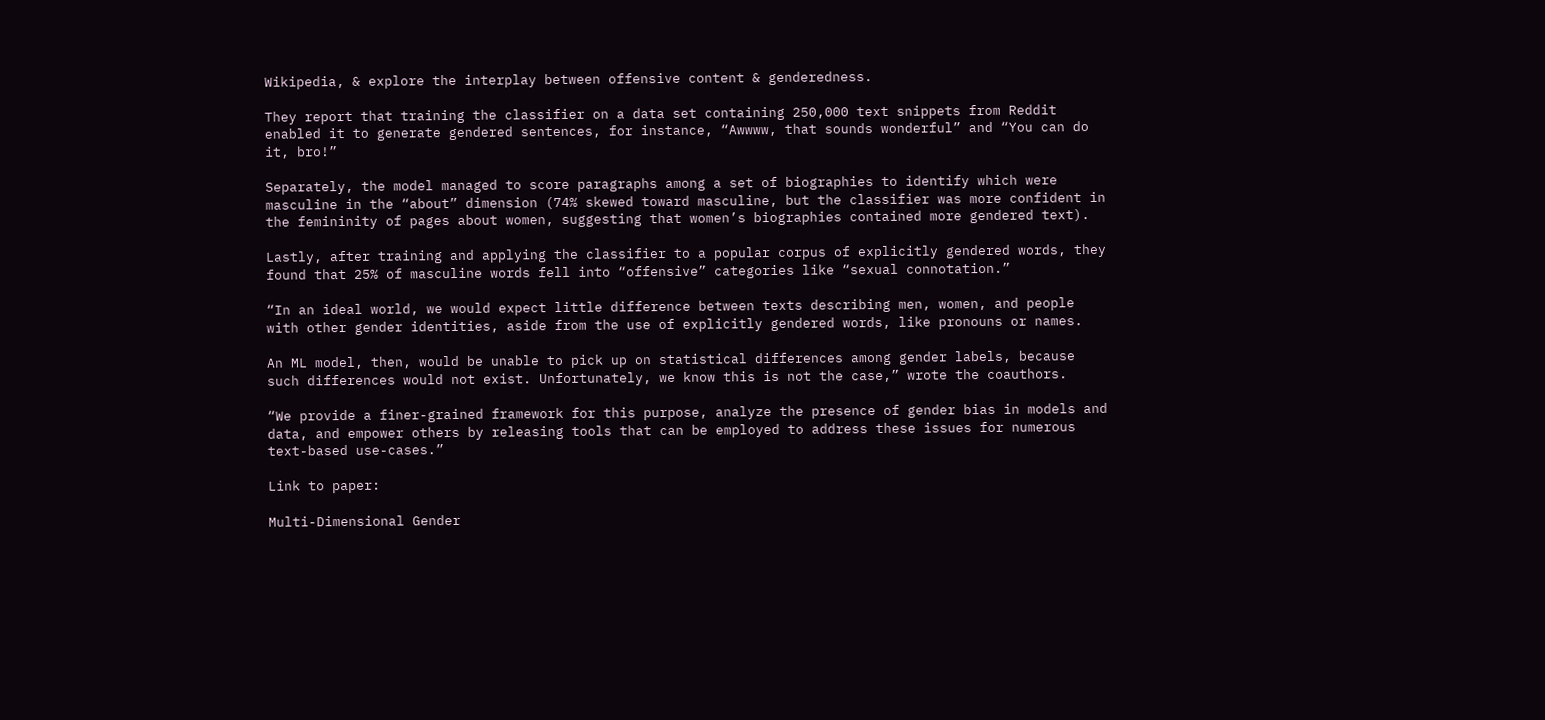Wikipedia, & explore the interplay between offensive content & genderedness.

They report that training the classifier on a data set containing 250,000 text snippets from Reddit enabled it to generate gendered sentences, for instance, “Awwww, that sounds wonderful” and “You can do it, bro!”

Separately, the model managed to score paragraphs among a set of biographies to identify which were masculine in the “about” dimension (74% skewed toward masculine, but the classifier was more confident in the femininity of pages about women, suggesting that women’s biographies contained more gendered text).

Lastly, after training and applying the classifier to a popular corpus of explicitly gendered words, they found that 25% of masculine words fell into “offensive” categories like “sexual connotation.”

“In an ideal world, we would expect little difference between texts describing men, women, and people with other gender identities, aside from the use of explicitly gendered words, like pronouns or names.

An ML model, then, would be unable to pick up on statistical differences among gender labels, because such differences would not exist. Unfortunately, we know this is not the case,” wrote the coauthors.

“We provide a finer-grained framework for this purpose, analyze the presence of gender bias in models and data, and empower others by releasing tools that can be employed to address these issues for numerous text-based use-cases.”

Link to paper:

Multi-Dimensional Gender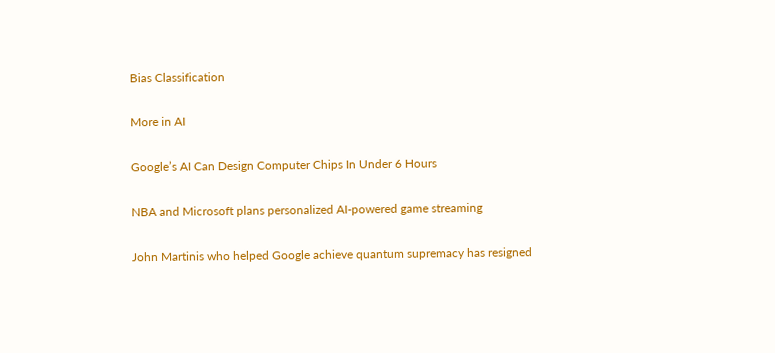Bias Classification

More in AI

Google’s AI Can Design Computer Chips In Under 6 Hours

NBA and Microsoft plans personalized AI-powered game streaming

John Martinis who helped Google achieve quantum supremacy has resigned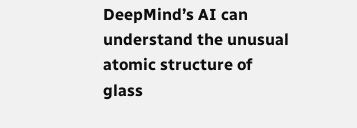DeepMind’s AI can understand the unusual atomic structure of glass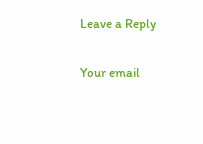Leave a Reply

Your email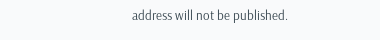address will not be published.